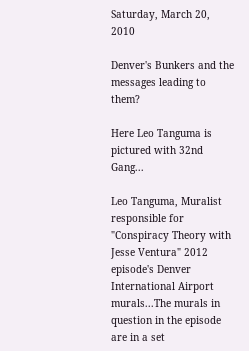Saturday, March 20, 2010

Denver's Bunkers and the messages leading to them?

Here Leo Tanguma is pictured with 32nd Gang...

Leo Tanguma, Muralist responsible for "Conspiracy Theory with Jesse Ventura" 2012 episode's Denver International Airport murals...The murals in question in the episode are in a set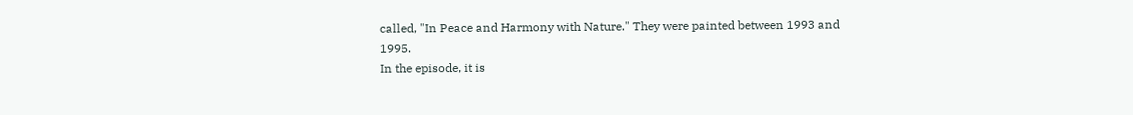called, "In Peace and Harmony with Nature." They were painted between 1993 and 1995.
In the episode, it is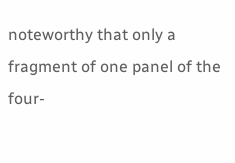noteworthy that only a fragment of one panel of the four-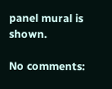panel mural is shown.

No comments: